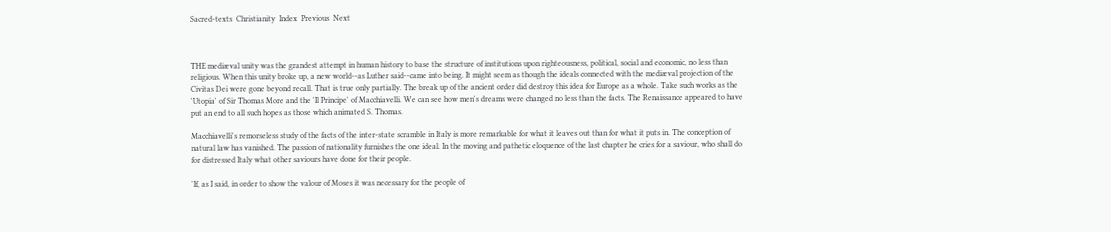Sacred-texts  Christianity  Index  Previous  Next



THE mediæval unity was the grandest attempt in human history to base the structure of institutions upon righteousness, political, social and economic, no less than religious. When this unity broke up, a new world--as Luther said--came into being. It might seem as though the ideals connected with the mediæval projection of the Civitas Dei were gone beyond recall. That is true only partially. The break up of the ancient order did destroy this idea for Europe as a whole. Take such works as the 'Utopia' of Sir Thomas More and the 'Il Principe' of Macchiavelli. We can see how men's dreams were changed no less than the facts. The Renaissance appeared to have put an end to all such hopes as those which animated S. Thomas.

Macchiavelli's remorseless study of the facts of the inter-state scramble in Italy is more remarkable for what it leaves out than for what it puts in. The conception of natural law has vanished. The passion of nationality furnishes the one ideal. In the moving and pathetic eloquence of the last chapter he cries for a saviour, who shall do for distressed Italy what other saviours have done for their people.

'If, as I said, in order to show the valour of Moses it was necessary for the people of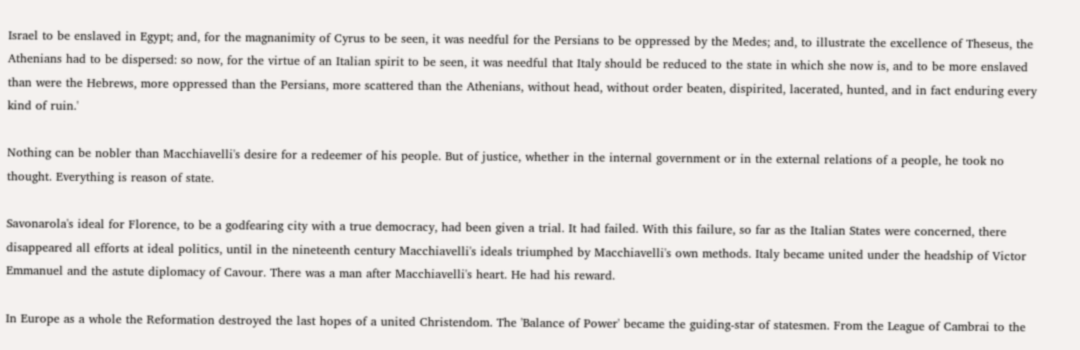Israel to be enslaved in Egypt; and, for the magnanimity of Cyrus to be seen, it was needful for the Persians to be oppressed by the Medes; and, to illustrate the excellence of Theseus, the Athenians had to be dispersed: so now, for the virtue of an Italian spirit to be seen, it was needful that Italy should be reduced to the state in which she now is, and to be more enslaved than were the Hebrews, more oppressed than the Persians, more scattered than the Athenians, without head, without order beaten, dispirited, lacerated, hunted, and in fact enduring every kind of ruin.'

Nothing can be nobler than Macchiavelli's desire for a redeemer of his people. But of justice, whether in the internal government or in the external relations of a people, he took no thought. Everything is reason of state.

Savonarola's ideal for Florence, to be a godfearing city with a true democracy, had been given a trial. It had failed. With this failure, so far as the Italian States were concerned, there disappeared all efforts at ideal politics, until in the nineteenth century Macchiavelli's ideals triumphed by Macchiavelli's own methods. Italy became united under the headship of Victor Emmanuel and the astute diplomacy of Cavour. There was a man after Macchiavelli's heart. He had his reward.

In Europe as a whole the Reformation destroyed the last hopes of a united Christendom. The 'Balance of Power' became the guiding-star of statesmen. From the League of Cambrai to the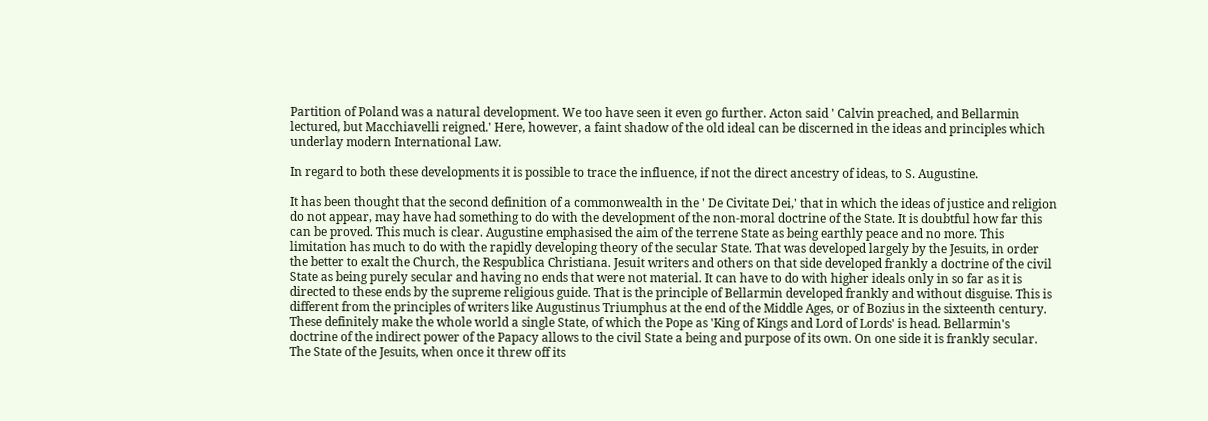Partition of Poland was a natural development. We too have seen it even go further. Acton said ' Calvin preached, and Bellarmin lectured, but Macchiavelli reigned.' Here, however, a faint shadow of the old ideal can be discerned in the ideas and principles which underlay modern International Law.

In regard to both these developments it is possible to trace the influence, if not the direct ancestry of ideas, to S. Augustine.

It has been thought that the second definition of a commonwealth in the ' De Civitate Dei,' that in which the ideas of justice and religion do not appear, may have had something to do with the development of the non-moral doctrine of the State. It is doubtful how far this can be proved. This much is clear. Augustine emphasised the aim of the terrene State as being earthly peace and no more. This limitation has much to do with the rapidly developing theory of the secular State. That was developed largely by the Jesuits, in order the better to exalt the Church, the Respublica Christiana. Jesuit writers and others on that side developed frankly a doctrine of the civil State as being purely secular and having no ends that were not material. It can have to do with higher ideals only in so far as it is directed to these ends by the supreme religious guide. That is the principle of Bellarmin developed frankly and without disguise. This is different from the principles of writers like Augustinus Triumphus at the end of the Middle Ages, or of Bozius in the sixteenth century. These definitely make the whole world a single State, of which the Pope as 'King of Kings and Lord of Lords' is head. Bellarmin's doctrine of the indirect power of the Papacy allows to the civil State a being and purpose of its own. On one side it is frankly secular. The State of the Jesuits, when once it threw off its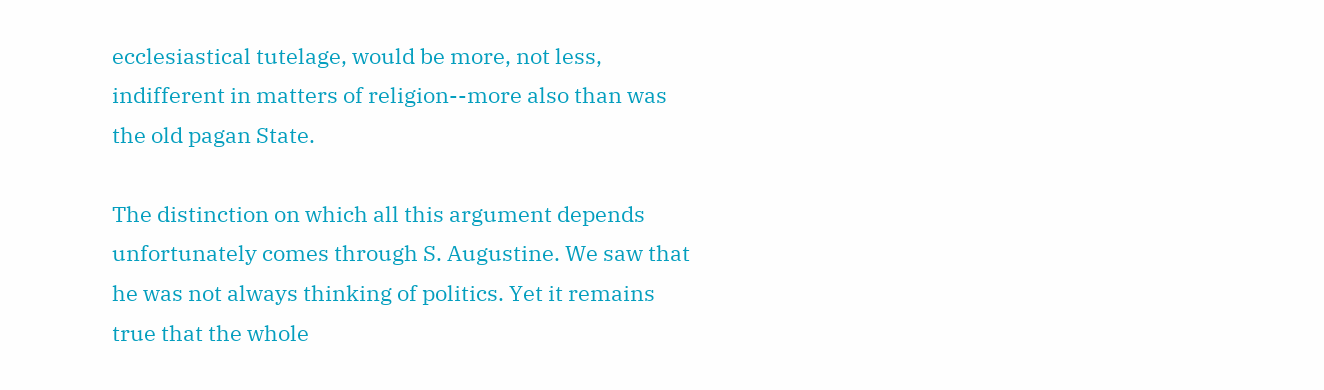ecclesiastical tutelage, would be more, not less, indifferent in matters of religion--more also than was the old pagan State.

The distinction on which all this argument depends unfortunately comes through S. Augustine. We saw that he was not always thinking of politics. Yet it remains true that the whole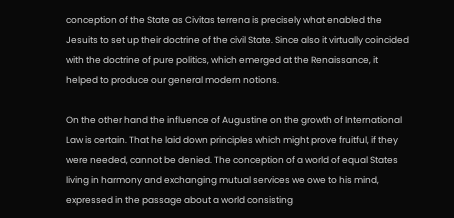conception of the State as Civitas terrena is precisely what enabled the Jesuits to set up their doctrine of the civil State. Since also it virtually coincided with the doctrine of pure politics, which emerged at the Renaissance, it helped to produce our general modern notions.

On the other hand the influence of Augustine on the growth of International Law is certain. That he laid down principles which might prove fruitful, if they were needed, cannot be denied. The conception of a world of equal States living in harmony and exchanging mutual services we owe to his mind, expressed in the passage about a world consisting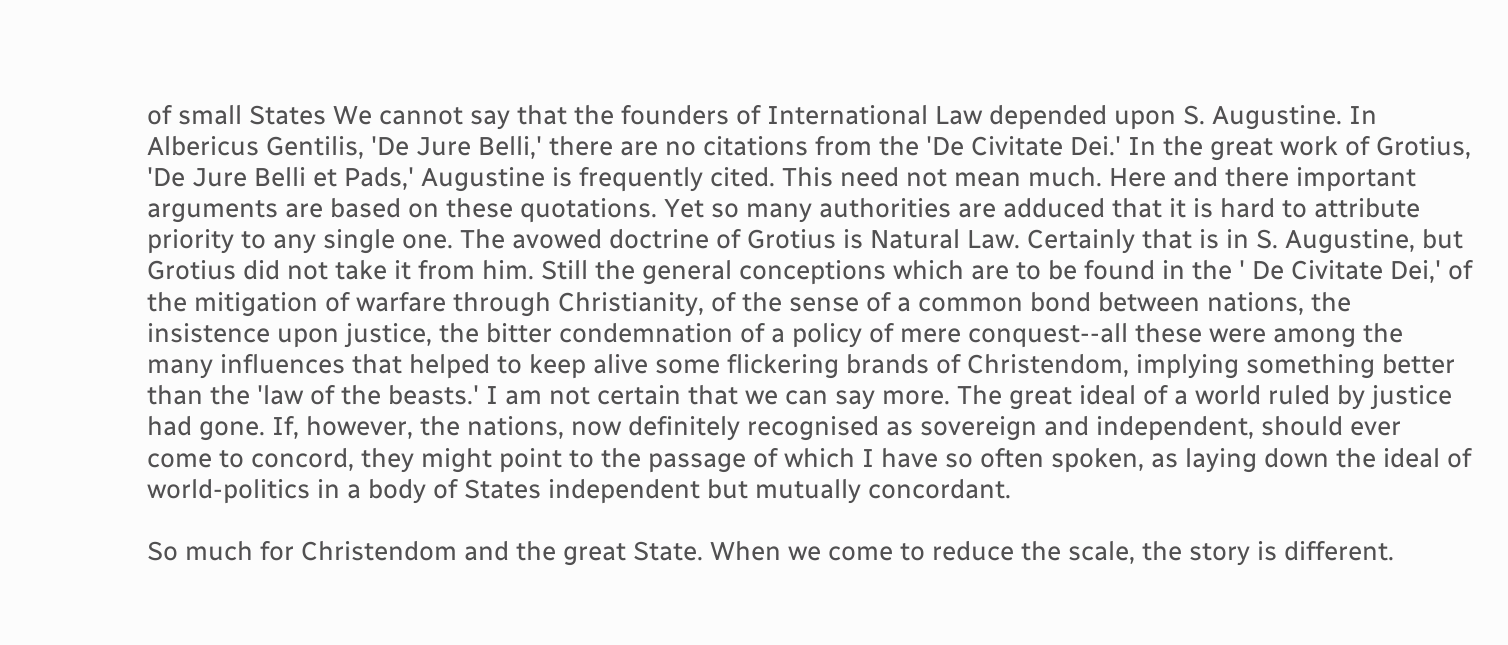of small States We cannot say that the founders of International Law depended upon S. Augustine. In Albericus Gentilis, 'De Jure Belli,' there are no citations from the 'De Civitate Dei.' In the great work of Grotius, 'De Jure Belli et Pads,' Augustine is frequently cited. This need not mean much. Here and there important arguments are based on these quotations. Yet so many authorities are adduced that it is hard to attribute priority to any single one. The avowed doctrine of Grotius is Natural Law. Certainly that is in S. Augustine, but Grotius did not take it from him. Still the general conceptions which are to be found in the ' De Civitate Dei,' of the mitigation of warfare through Christianity, of the sense of a common bond between nations, the insistence upon justice, the bitter condemnation of a policy of mere conquest--all these were among the many influences that helped to keep alive some flickering brands of Christendom, implying something better than the 'law of the beasts.' I am not certain that we can say more. The great ideal of a world ruled by justice had gone. If, however, the nations, now definitely recognised as sovereign and independent, should ever come to concord, they might point to the passage of which I have so often spoken, as laying down the ideal of world-politics in a body of States independent but mutually concordant.

So much for Christendom and the great State. When we come to reduce the scale, the story is different.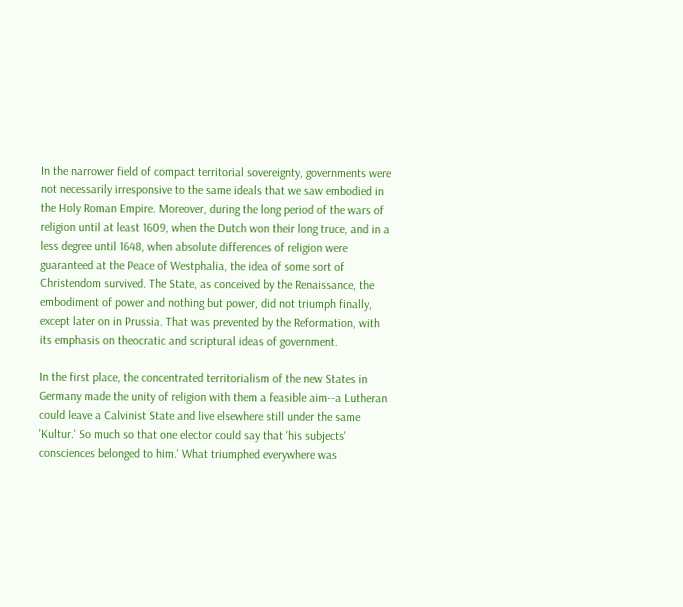In the narrower field of compact territorial sovereignty, governments were not necessarily irresponsive to the same ideals that we saw embodied in the Holy Roman Empire. Moreover, during the long period of the wars of religion until at least 1609, when the Dutch won their long truce, and in a less degree until 1648, when absolute differences of religion were guaranteed at the Peace of Westphalia, the idea of some sort of Christendom survived. The State, as conceived by the Renaissance, the embodiment of power and nothing but power, did not triumph finally, except later on in Prussia. That was prevented by the Reformation, with its emphasis on theocratic and scriptural ideas of government.

In the first place, the concentrated territorialism of the new States in Germany made the unity of religion with them a feasible aim--a Lutheran could leave a Calvinist State and live elsewhere still under the same 'Kultur.' So much so that one elector could say that 'his subjects' consciences belonged to him.' What triumphed everywhere was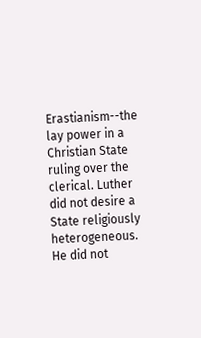Erastianism--the lay power in a Christian State ruling over the clerical. Luther did not desire a State religiously heterogeneous. He did not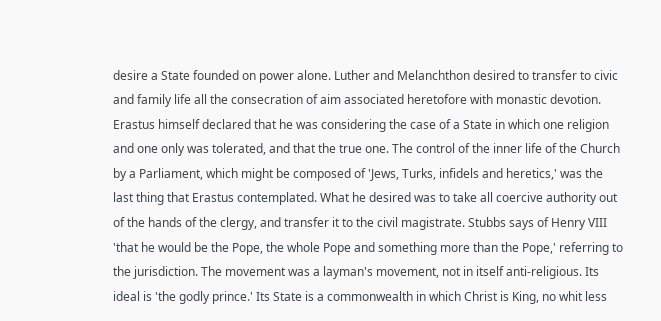desire a State founded on power alone. Luther and Melanchthon desired to transfer to civic and family life all the consecration of aim associated heretofore with monastic devotion. Erastus himself declared that he was considering the case of a State in which one religion and one only was tolerated, and that the true one. The control of the inner life of the Church by a Parliament, which might be composed of 'Jews, Turks, infidels and heretics,' was the last thing that Erastus contemplated. What he desired was to take all coercive authority out of the hands of the clergy, and transfer it to the civil magistrate. Stubbs says of Henry VIII 'that he would be the Pope, the whole Pope and something more than the Pope,' referring to the jurisdiction. The movement was a layman's movement, not in itself anti-religious. Its ideal is 'the godly prince.' Its State is a commonwealth in which Christ is King, no whit less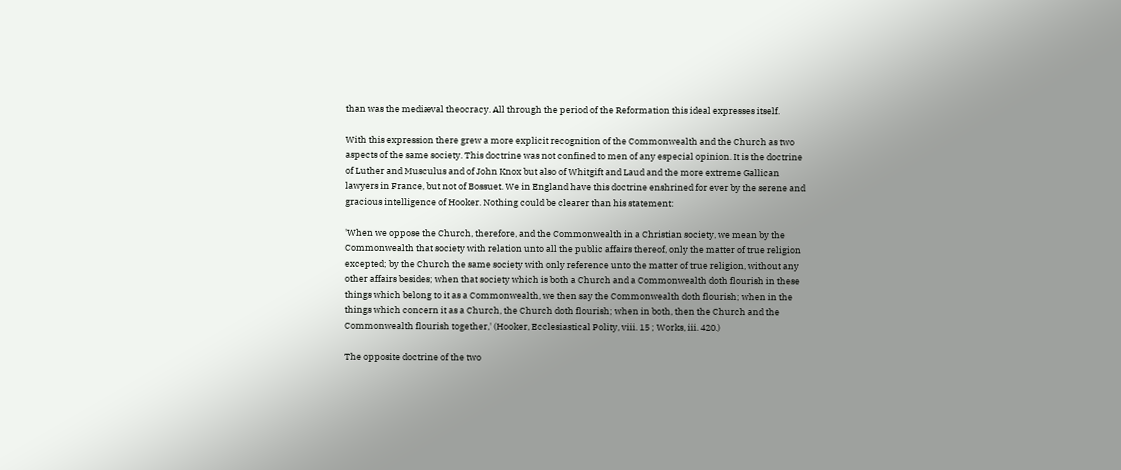than was the mediæval theocracy. All through the period of the Reformation this ideal expresses itself.

With this expression there grew a more explicit recognition of the Commonwealth and the Church as two aspects of the same society. This doctrine was not confined to men of any especial opinion. It is the doctrine of Luther and Musculus and of John Knox but also of Whitgift and Laud and the more extreme Gallican lawyers in France, but not of Bossuet. We in England have this doctrine enshrined for ever by the serene and gracious intelligence of Hooker. Nothing could be clearer than his statement:

'When we oppose the Church, therefore, and the Commonwealth in a Christian society, we mean by the Commonwealth that society with relation unto all the public affairs thereof, only the matter of true religion excepted; by the Church the same society with only reference unto the matter of true religion, without any other affairs besides; when that society which is both a Church and a Commonwealth doth flourish in these things which belong to it as a Commonwealth, we then say the Commonwealth doth flourish; when in the things which concern it as a Church, the Church doth flourish; when in both, then the Church and the Commonwealth flourish together,' (Hooker, Ecclesiastical Polity, viii. 15 ; Works, iii. 420.)

The opposite doctrine of the two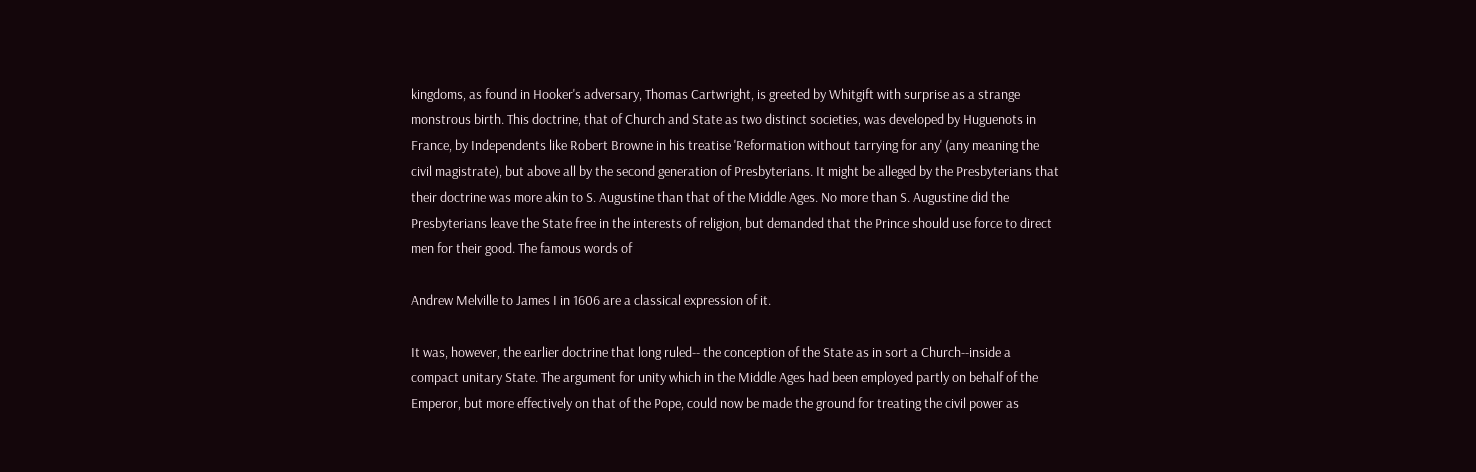kingdoms, as found in Hooker's adversary, Thomas Cartwright, is greeted by Whitgift with surprise as a strange monstrous birth. This doctrine, that of Church and State as two distinct societies, was developed by Huguenots in France, by Independents like Robert Browne in his treatise 'Reformation without tarrying for any' (any meaning the civil magistrate), but above all by the second generation of Presbyterians. It might be alleged by the Presbyterians that their doctrine was more akin to S. Augustine than that of the Middle Ages. No more than S. Augustine did the Presbyterians leave the State free in the interests of religion, but demanded that the Prince should use force to direct men for their good. The famous words of

Andrew Melville to James I in 1606 are a classical expression of it.

It was, however, the earlier doctrine that long ruled-- the conception of the State as in sort a Church--inside a compact unitary State. The argument for unity which in the Middle Ages had been employed partly on behalf of the Emperor, but more effectively on that of the Pope, could now be made the ground for treating the civil power as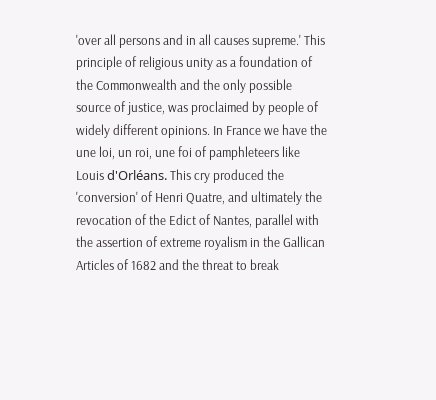'over all persons and in all causes supreme.' This principle of religious unity as a foundation of the Commonwealth and the only possible source of justice, was proclaimed by people of widely different opinions. In France we have the une loi, un roi, une foi of pamphleteers like Louis d'Orléans. This cry produced the 'conversion' of Henri Quatre, and ultimately the revocation of the Edict of Nantes, parallel with the assertion of extreme royalism in the Gallican Articles of 1682 and the threat to break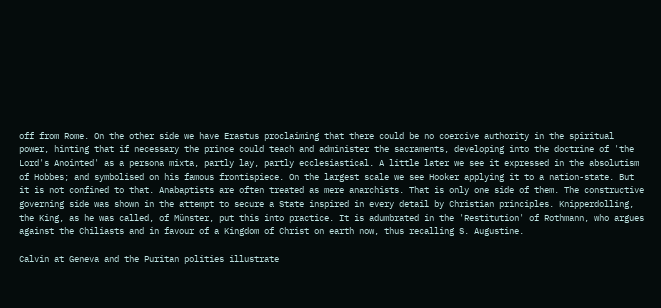off from Rome. On the other side we have Erastus proclaiming that there could be no coercive authority in the spiritual power, hinting that if necessary the prince could teach and administer the sacraments, developing into the doctrine of 'the Lord's Anointed' as a persona mixta, partly lay, partly ecclesiastical. A little later we see it expressed in the absolutism of Hobbes; and symbolised on his famous frontispiece. On the largest scale we see Hooker applying it to a nation-state. But it is not confined to that. Anabaptists are often treated as mere anarchists. That is only one side of them. The constructive governing side was shown in the attempt to secure a State inspired in every detail by Christian principles. Knipperdolling, the King, as he was called, of Münster, put this into practice. It is adumbrated in the 'Restitution' of Rothmann, who argues against the Chiliasts and in favour of a Kingdom of Christ on earth now, thus recalling S. Augustine.

Calvin at Geneva and the Puritan polities illustrate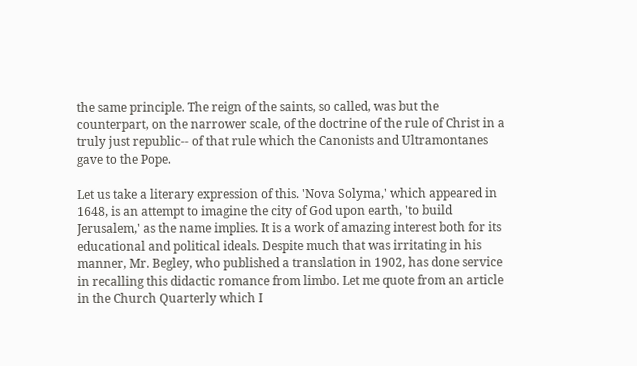the same principle. The reign of the saints, so called, was but the counterpart, on the narrower scale, of the doctrine of the rule of Christ in a truly just republic-- of that rule which the Canonists and Ultramontanes gave to the Pope.

Let us take a literary expression of this. 'Nova Solyma,' which appeared in 1648, is an attempt to imagine the city of God upon earth, 'to build Jerusalem,' as the name implies. It is a work of amazing interest both for its educational and political ideals. Despite much that was irritating in his manner, Mr. Begley, who published a translation in 1902, has done service in recalling this didactic romance from limbo. Let me quote from an article in the Church Quarterly which I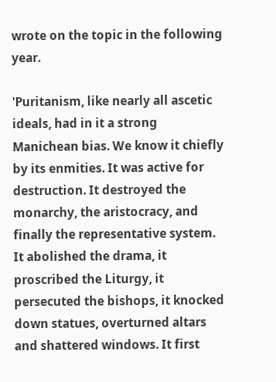wrote on the topic in the following year.

'Puritanism, like nearly all ascetic ideals, had in it a strong Manichean bias. We know it chiefly by its enmities. It was active for destruction. It destroyed the monarchy, the aristocracy, and finally the representative system. It abolished the drama, it proscribed the Liturgy, it persecuted the bishops, it knocked down statues, overturned altars and shattered windows. It first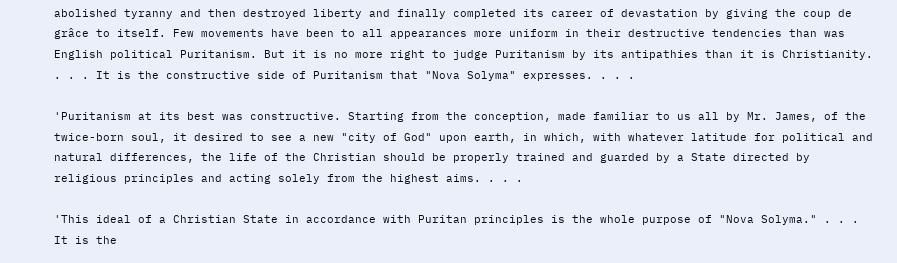abolished tyranny and then destroyed liberty and finally completed its career of devastation by giving the coup de grâce to itself. Few movements have been to all appearances more uniform in their destructive tendencies than was English political Puritanism. But it is no more right to judge Puritanism by its antipathies than it is Christianity. . . . It is the constructive side of Puritanism that "Nova Solyma" expresses. . . .

'Puritanism at its best was constructive. Starting from the conception, made familiar to us all by Mr. James, of the twice-born soul, it desired to see a new "city of God" upon earth, in which, with whatever latitude for political and natural differences, the life of the Christian should be properly trained and guarded by a State directed by religious principles and acting solely from the highest aims. . . .

'This ideal of a Christian State in accordance with Puritan principles is the whole purpose of "Nova Solyma." . . . It is the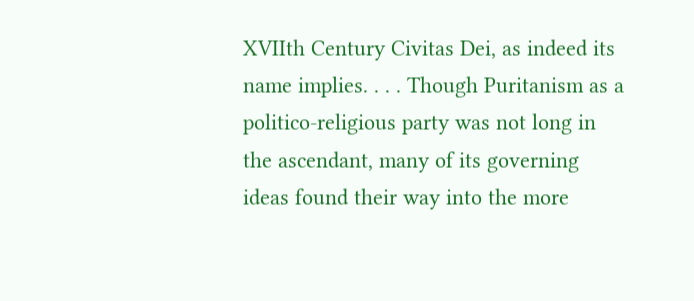XVIIth Century Civitas Dei, as indeed its name implies. . . . Though Puritanism as a politico-religious party was not long in the ascendant, many of its governing ideas found their way into the more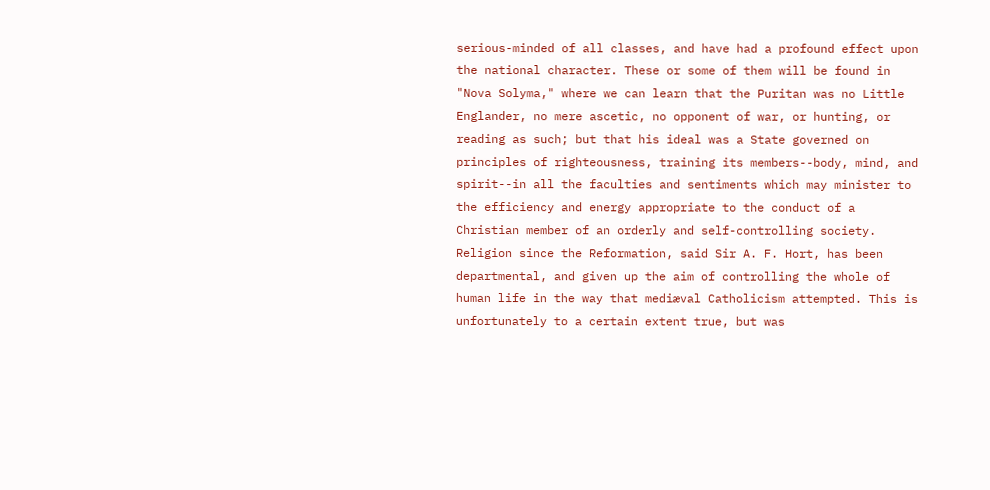serious-minded of all classes, and have had a profound effect upon the national character. These or some of them will be found in "Nova Solyma," where we can learn that the Puritan was no Little Englander, no mere ascetic, no opponent of war, or hunting, or reading as such; but that his ideal was a State governed on principles of righteousness, training its members--body, mind, and spirit--in all the faculties and sentiments which may minister to the efficiency and energy appropriate to the conduct of a Christian member of an orderly and self-controlling society. Religion since the Reformation, said Sir A. F. Hort, has been departmental, and given up the aim of controlling the whole of human life in the way that mediæval Catholicism attempted. This is unfortunately to a certain extent true, but was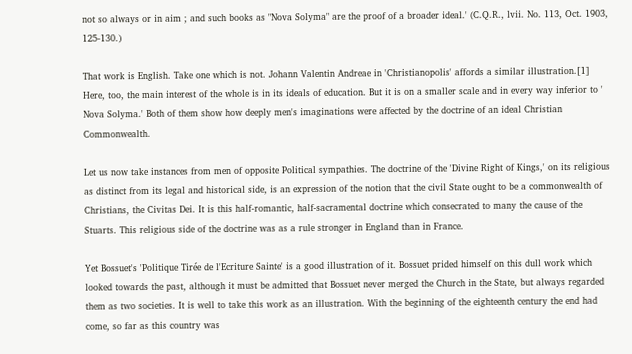not so always or in aim ; and such books as "Nova Solyma" are the proof of a broader ideal.' (C.Q.R., lvii. No. 113, Oct. 1903, 125-130.)

That work is English. Take one which is not. Johann Valentin Andreae in 'Christianopolis' affords a similar illustration.[1] Here, too, the main interest of the whole is in its ideals of education. But it is on a smaller scale and in every way inferior to ' Nova Solyma.' Both of them show how deeply men's imaginations were affected by the doctrine of an ideal Christian Commonwealth.

Let us now take instances from men of opposite Political sympathies. The doctrine of the 'Divine Right of Kings,' on its religious as distinct from its legal and historical side, is an expression of the notion that the civil State ought to be a commonwealth of Christians, the Civitas Dei. It is this half-romantic, half-sacramental doctrine which consecrated to many the cause of the Stuarts. This religious side of the doctrine was as a rule stronger in England than in France.

Yet Bossuet's 'Politique Tirée de l'Ecriture Sainte' is a good illustration of it. Bossuet prided himself on this dull work which looked towards the past, although it must be admitted that Bossuet never merged the Church in the State, but always regarded them as two societies. It is well to take this work as an illustration. With the beginning of the eighteenth century the end had come, so far as this country was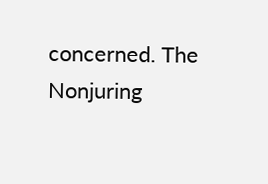concerned. The Nonjuring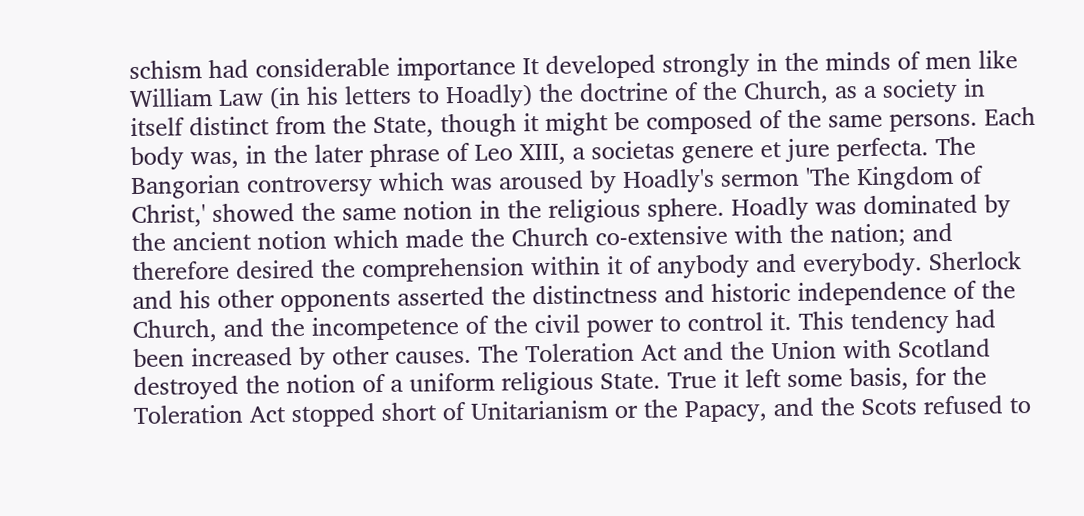schism had considerable importance It developed strongly in the minds of men like William Law (in his letters to Hoadly) the doctrine of the Church, as a society in itself distinct from the State, though it might be composed of the same persons. Each body was, in the later phrase of Leo XIII, a societas genere et jure perfecta. The Bangorian controversy which was aroused by Hoadly's sermon 'The Kingdom of Christ,' showed the same notion in the religious sphere. Hoadly was dominated by the ancient notion which made the Church co-extensive with the nation; and therefore desired the comprehension within it of anybody and everybody. Sherlock and his other opponents asserted the distinctness and historic independence of the Church, and the incompetence of the civil power to control it. This tendency had been increased by other causes. The Toleration Act and the Union with Scotland destroyed the notion of a uniform religious State. True it left some basis, for the Toleration Act stopped short of Unitarianism or the Papacy, and the Scots refused to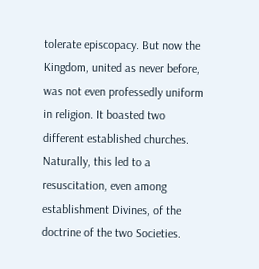tolerate episcopacy. But now the Kingdom, united as never before, was not even professedly uniform in religion. It boasted two different established churches. Naturally, this led to a resuscitation, even among establishment Divines, of the doctrine of the two Societies.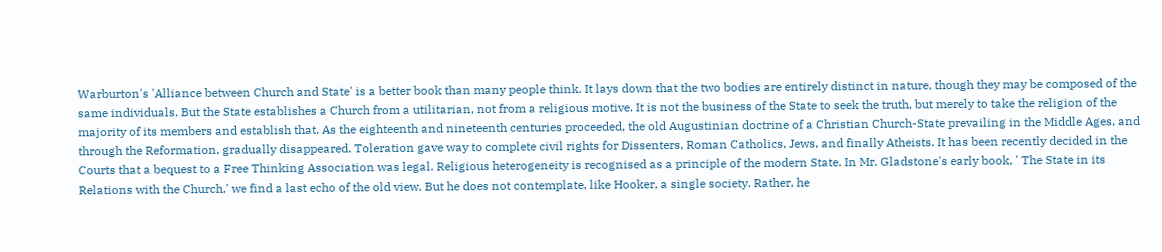Warburton's 'Alliance between Church and State' is a better book than many people think. It lays down that the two bodies are entirely distinct in nature, though they may be composed of the same individuals. But the State establishes a Church from a utilitarian, not from a religious motive. It is not the business of the State to seek the truth, but merely to take the religion of the majority of its members and establish that. As the eighteenth and nineteenth centuries proceeded, the old Augustinian doctrine of a Christian Church-State prevailing in the Middle Ages, and through the Reformation, gradually disappeared. Toleration gave way to complete civil rights for Dissenters, Roman Catholics, Jews, and finally Atheists. It has been recently decided in the Courts that a bequest to a Free Thinking Association was legal. Religious heterogeneity is recognised as a principle of the modern State. In Mr. Gladstone's early book, ' The State in its Relations with the Church,' we find a last echo of the old view. But he does not contemplate, like Hooker, a single society. Rather, he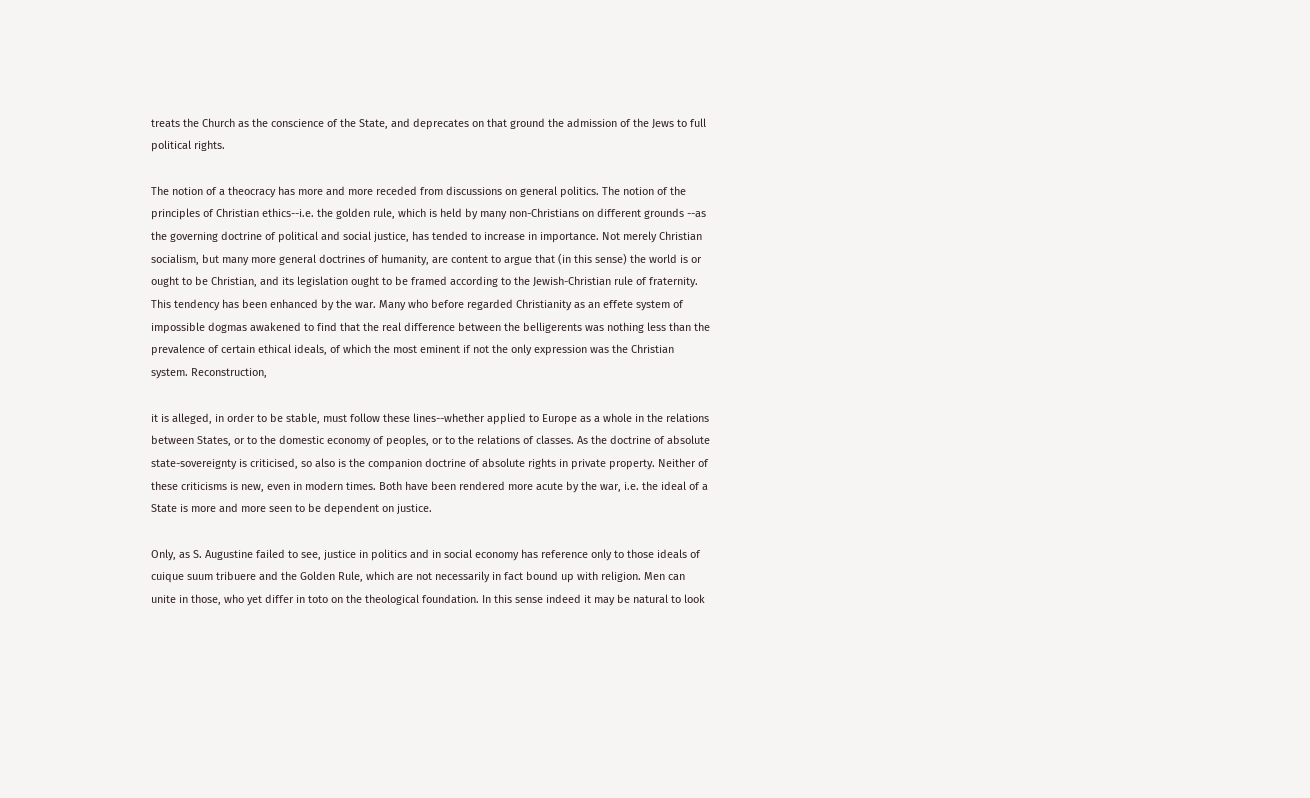treats the Church as the conscience of the State, and deprecates on that ground the admission of the Jews to full political rights.

The notion of a theocracy has more and more receded from discussions on general politics. The notion of the principles of Christian ethics--i.e. the golden rule, which is held by many non-Christians on different grounds --as the governing doctrine of political and social justice, has tended to increase in importance. Not merely Christian socialism, but many more general doctrines of humanity, are content to argue that (in this sense) the world is or ought to be Christian, and its legislation ought to be framed according to the Jewish-Christian rule of fraternity. This tendency has been enhanced by the war. Many who before regarded Christianity as an effete system of impossible dogmas awakened to find that the real difference between the belligerents was nothing less than the prevalence of certain ethical ideals, of which the most eminent if not the only expression was the Christian system. Reconstruction,

it is alleged, in order to be stable, must follow these lines--whether applied to Europe as a whole in the relations between States, or to the domestic economy of peoples, or to the relations of classes. As the doctrine of absolute state-sovereignty is criticised, so also is the companion doctrine of absolute rights in private property. Neither of these criticisms is new, even in modern times. Both have been rendered more acute by the war, i.e. the ideal of a State is more and more seen to be dependent on justice.

Only, as S. Augustine failed to see, justice in politics and in social economy has reference only to those ideals of cuique suum tribuere and the Golden Rule, which are not necessarily in fact bound up with religion. Men can unite in those, who yet differ in toto on the theological foundation. In this sense indeed it may be natural to look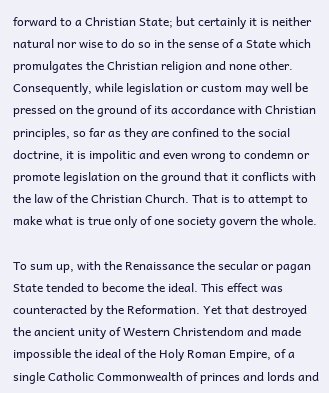forward to a Christian State; but certainly it is neither natural nor wise to do so in the sense of a State which promulgates the Christian religion and none other. Consequently, while legislation or custom may well be pressed on the ground of its accordance with Christian principles, so far as they are confined to the social doctrine, it is impolitic and even wrong to condemn or promote legislation on the ground that it conflicts with the law of the Christian Church. That is to attempt to make what is true only of one society govern the whole.

To sum up, with the Renaissance the secular or pagan State tended to become the ideal. This effect was counteracted by the Reformation. Yet that destroyed the ancient unity of Western Christendom and made impossible the ideal of the Holy Roman Empire, of a single Catholic Commonwealth of princes and lords and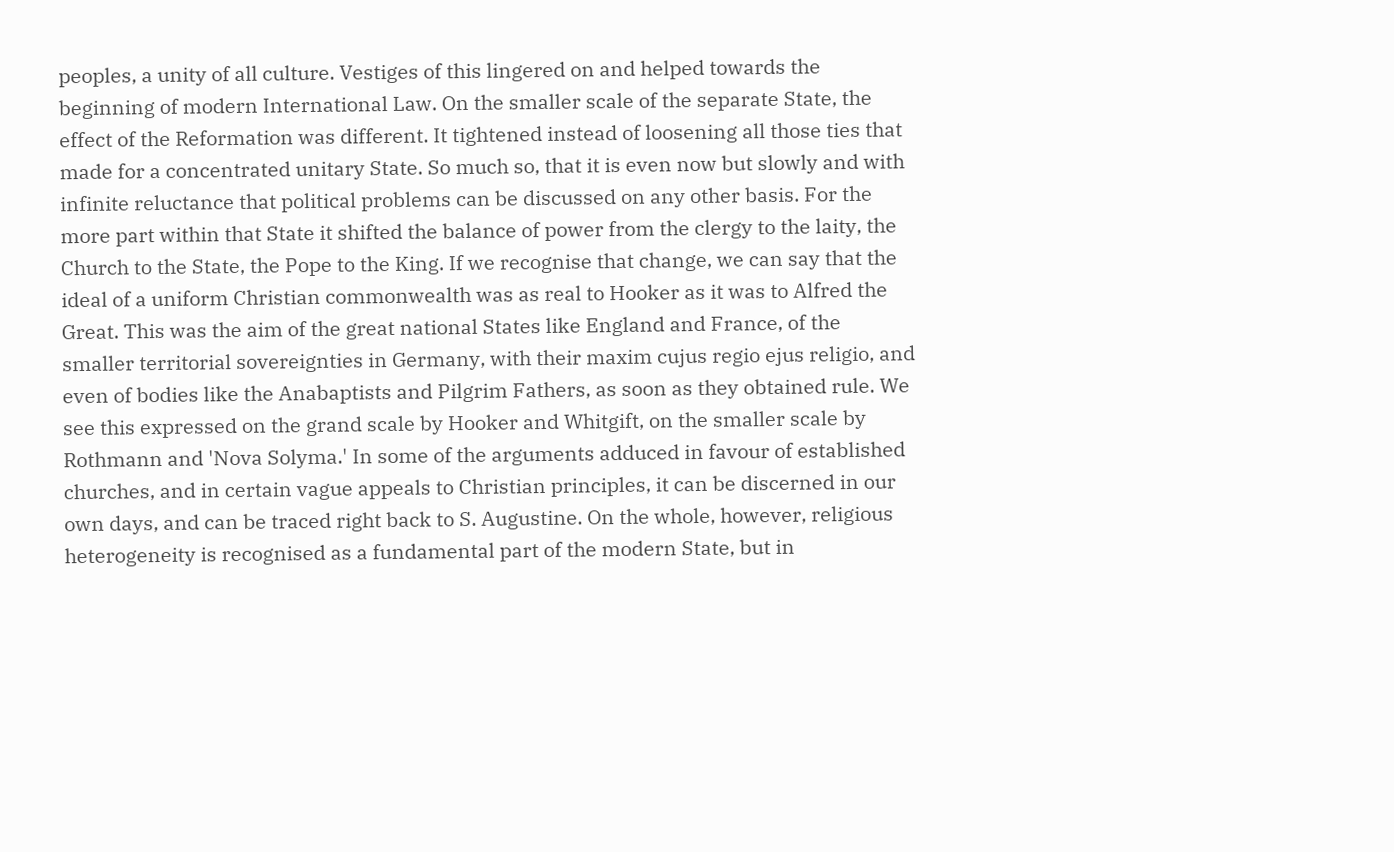peoples, a unity of all culture. Vestiges of this lingered on and helped towards the beginning of modern International Law. On the smaller scale of the separate State, the effect of the Reformation was different. It tightened instead of loosening all those ties that made for a concentrated unitary State. So much so, that it is even now but slowly and with infinite reluctance that political problems can be discussed on any other basis. For the more part within that State it shifted the balance of power from the clergy to the laity, the Church to the State, the Pope to the King. If we recognise that change, we can say that the ideal of a uniform Christian commonwealth was as real to Hooker as it was to Alfred the Great. This was the aim of the great national States like England and France, of the smaller territorial sovereignties in Germany, with their maxim cujus regio ejus religio, and even of bodies like the Anabaptists and Pilgrim Fathers, as soon as they obtained rule. We see this expressed on the grand scale by Hooker and Whitgift, on the smaller scale by Rothmann and 'Nova Solyma.' In some of the arguments adduced in favour of established churches, and in certain vague appeals to Christian principles, it can be discerned in our own days, and can be traced right back to S. Augustine. On the whole, however, religious heterogeneity is recognised as a fundamental part of the modern State, but in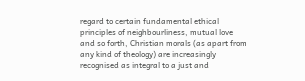regard to certain fundamental ethical principles of neighbourliness, mutual love and so forth, Christian morals (as apart from any kind of theology) are increasingly recognised as integral to a just and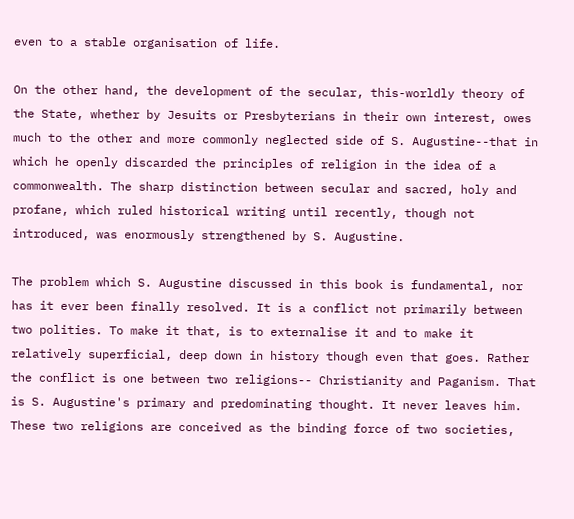even to a stable organisation of life.

On the other hand, the development of the secular, this-worldly theory of the State, whether by Jesuits or Presbyterians in their own interest, owes much to the other and more commonly neglected side of S. Augustine--that in which he openly discarded the principles of religion in the idea of a commonwealth. The sharp distinction between secular and sacred, holy and profane, which ruled historical writing until recently, though not introduced, was enormously strengthened by S. Augustine.

The problem which S. Augustine discussed in this book is fundamental, nor has it ever been finally resolved. It is a conflict not primarily between two polities. To make it that, is to externalise it and to make it relatively superficial, deep down in history though even that goes. Rather the conflict is one between two religions-- Christianity and Paganism. That is S. Augustine's primary and predominating thought. It never leaves him. These two religions are conceived as the binding force of two societies,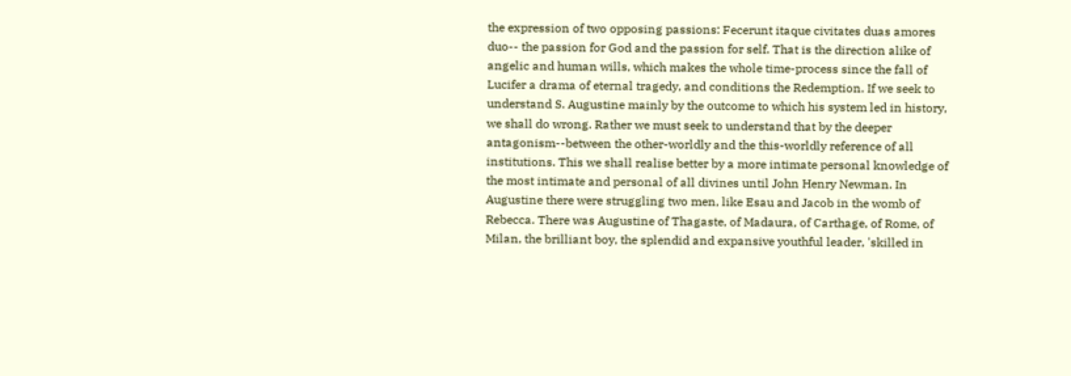the expression of two opposing passions: Fecerunt itaque civitates duas amores duo-- the passion for God and the passion for self. That is the direction alike of angelic and human wills, which makes the whole time-process since the fall of Lucifer a drama of eternal tragedy, and conditions the Redemption. If we seek to understand S. Augustine mainly by the outcome to which his system led in history, we shall do wrong. Rather we must seek to understand that by the deeper antagonism--between the other-worldly and the this-worldly reference of all institutions. This we shall realise better by a more intimate personal knowledge of the most intimate and personal of all divines until John Henry Newman. In Augustine there were struggling two men, like Esau and Jacob in the womb of Rebecca. There was Augustine of Thagaste, of Madaura, of Carthage, of Rome, of Milan, the brilliant boy, the splendid and expansive youthful leader, 'skilled in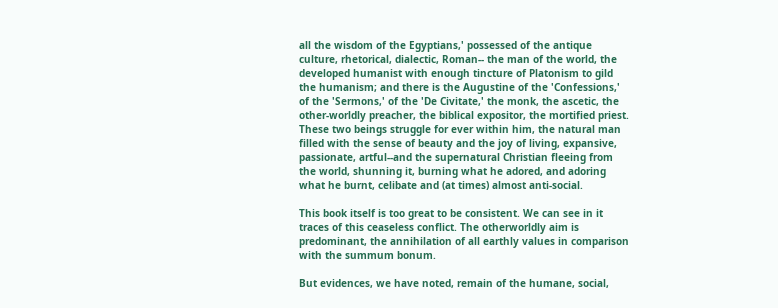all the wisdom of the Egyptians,' possessed of the antique culture, rhetorical, dialectic, Roman-- the man of the world, the developed humanist with enough tincture of Platonism to gild the humanism; and there is the Augustine of the 'Confessions,' of the 'Sermons,' of the 'De Civitate,' the monk, the ascetic, the other-worldly preacher, the biblical expositor, the mortified priest. These two beings struggle for ever within him, the natural man filled with the sense of beauty and the joy of living, expansive, passionate, artful--and the supernatural Christian fleeing from the world, shunning it, burning what he adored, and adoring what he burnt, celibate and (at times) almost anti-social.

This book itself is too great to be consistent. We can see in it traces of this ceaseless conflict. The otherworldly aim is predominant, the annihilation of all earthly values in comparison with the summum bonum.

But evidences, we have noted, remain of the humane, social,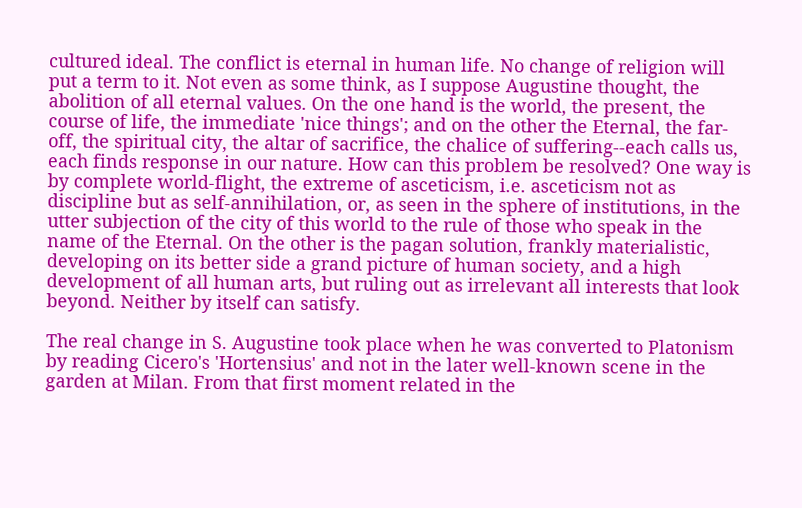cultured ideal. The conflict is eternal in human life. No change of religion will put a term to it. Not even as some think, as I suppose Augustine thought, the abolition of all eternal values. On the one hand is the world, the present, the course of life, the immediate 'nice things'; and on the other the Eternal, the far-off, the spiritual city, the altar of sacrifice, the chalice of suffering--each calls us, each finds response in our nature. How can this problem be resolved? One way is by complete world-flight, the extreme of asceticism, i.e. asceticism not as discipline but as self-annihilation, or, as seen in the sphere of institutions, in the utter subjection of the city of this world to the rule of those who speak in the name of the Eternal. On the other is the pagan solution, frankly materialistic, developing on its better side a grand picture of human society, and a high development of all human arts, but ruling out as irrelevant all interests that look beyond. Neither by itself can satisfy.

The real change in S. Augustine took place when he was converted to Platonism by reading Cicero's 'Hortensius' and not in the later well-known scene in the garden at Milan. From that first moment related in the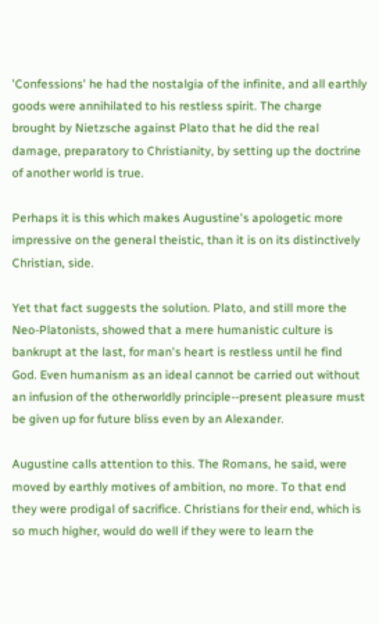'Confessions' he had the nostalgia of the infinite, and all earthly goods were annihilated to his restless spirit. The charge brought by Nietzsche against Plato that he did the real damage, preparatory to Christianity, by setting up the doctrine of another world is true.

Perhaps it is this which makes Augustine's apologetic more impressive on the general theistic, than it is on its distinctively Christian, side.

Yet that fact suggests the solution. Plato, and still more the Neo-Platonists, showed that a mere humanistic culture is bankrupt at the last, for man's heart is restless until he find God. Even humanism as an ideal cannot be carried out without an infusion of the otherworldly principle--present pleasure must be given up for future bliss even by an Alexander.

Augustine calls attention to this. The Romans, he said, were moved by earthly motives of ambition, no more. To that end they were prodigal of sacrifice. Christians for their end, which is so much higher, would do well if they were to learn the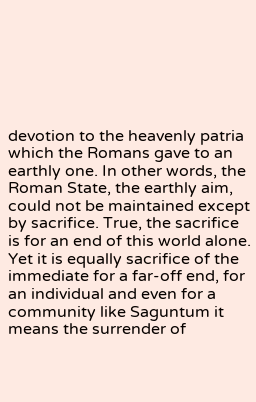devotion to the heavenly patria which the Romans gave to an earthly one. In other words, the Roman State, the earthly aim, could not be maintained except by sacrifice. True, the sacrifice is for an end of this world alone. Yet it is equally sacrifice of the immediate for a far-off end, for an individual and even for a community like Saguntum it means the surrender of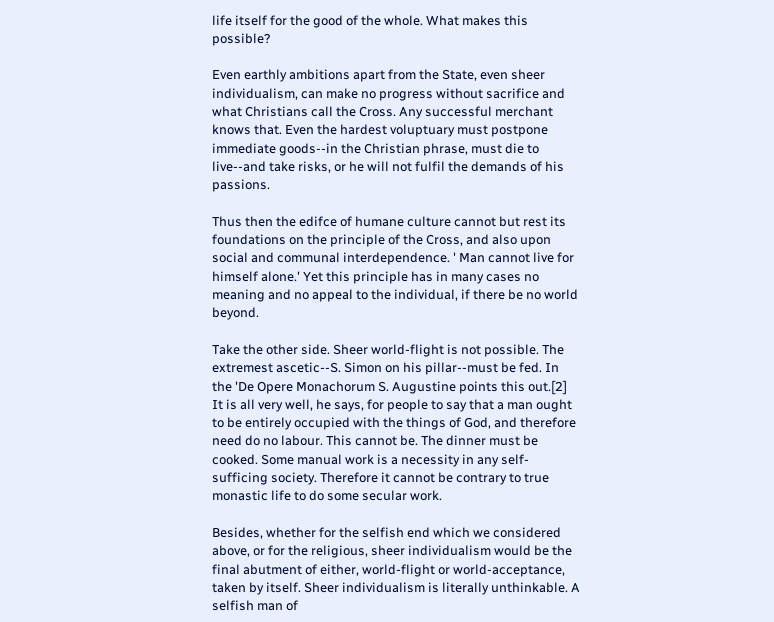life itself for the good of the whole. What makes this possible?

Even earthly ambitions apart from the State, even sheer individualism, can make no progress without sacrifice and what Christians call the Cross. Any successful merchant knows that. Even the hardest voluptuary must postpone immediate goods--in the Christian phrase, must die to live--and take risks, or he will not fulfil the demands of his passions.

Thus then the edifce of humane culture cannot but rest its foundations on the principle of the Cross, and also upon social and communal interdependence. ' Man cannot live for himself alone.' Yet this principle has in many cases no meaning and no appeal to the individual, if there be no world beyond.

Take the other side. Sheer world-flight is not possible. The extremest ascetic--S. Simon on his pillar--must be fed. In the 'De Opere Monachorum S. Augustine points this out.[2] It is all very well, he says, for people to say that a man ought to be entirely occupied with the things of God, and therefore need do no labour. This cannot be. The dinner must be cooked. Some manual work is a necessity in any self-sufficing society. Therefore it cannot be contrary to true monastic life to do some secular work.

Besides, whether for the selfish end which we considered above, or for the religious, sheer individualism would be the final abutment of either, world-flight or world-acceptance, taken by itself. Sheer individualism is literally unthinkable. A selfish man of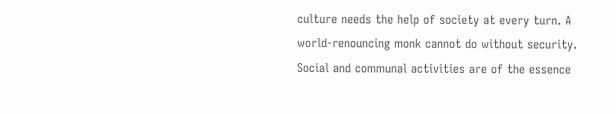culture needs the help of society at every turn. A world-renouncing monk cannot do without security. Social and communal activities are of the essence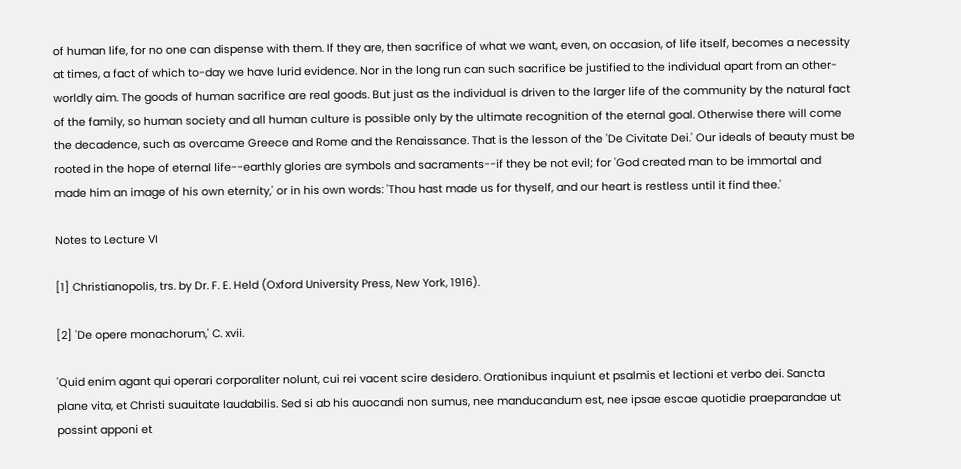of human life, for no one can dispense with them. If they are, then sacrifice of what we want, even, on occasion, of life itself, becomes a necessity at times, a fact of which to-day we have lurid evidence. Nor in the long run can such sacrifice be justified to the individual apart from an other-worldly aim. The goods of human sacrifice are real goods. But just as the individual is driven to the larger life of the community by the natural fact of the family, so human society and all human culture is possible only by the ultimate recognition of the eternal goal. Otherwise there will come the decadence, such as overcame Greece and Rome and the Renaissance. That is the lesson of the 'De Civitate Dei.' Our ideals of beauty must be rooted in the hope of eternal life--earthly glories are symbols and sacraments--if they be not evil; for 'God created man to be immortal and made him an image of his own eternity,' or in his own words: 'Thou hast made us for thyself, and our heart is restless until it find thee.'

Notes to Lecture VI

[1] Christianopolis, trs. by Dr. F. E. Held (Oxford University Press, New York, 1916).

[2] 'De opere monachorum,' C. xvii.

'Quid enim agant qui operari corporaliter nolunt, cui rei vacent scire desidero. Orationibus inquiunt et psalmis et lectioni et verbo dei. Sancta plane vita, et Christi suauitate laudabilis. Sed si ab his auocandi non sumus, nee manducandum est, nee ipsae escae quotidie praeparandae ut possint apponi et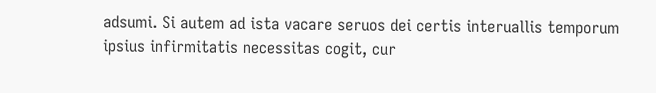adsumi. Si autem ad ista vacare seruos dei certis interuallis temporum ipsius infirmitatis necessitas cogit, cur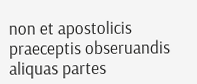non et apostolicis praeceptis obseruandis aliquas partes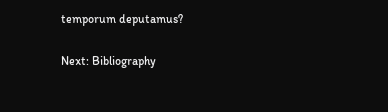temporum deputamus?

Next: Bibliography